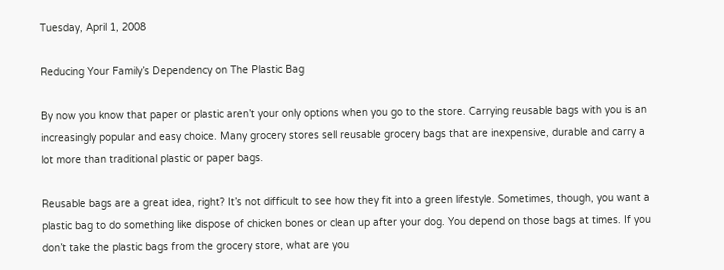Tuesday, April 1, 2008

Reducing Your Family’s Dependency on The Plastic Bag

By now you know that paper or plastic aren’t your only options when you go to the store. Carrying reusable bags with you is an increasingly popular and easy choice. Many grocery stores sell reusable grocery bags that are inexpensive, durable and carry a lot more than traditional plastic or paper bags.

Reusable bags are a great idea, right? It’s not difficult to see how they fit into a green lifestyle. Sometimes, though, you want a plastic bag to do something like dispose of chicken bones or clean up after your dog. You depend on those bags at times. If you don’t take the plastic bags from the grocery store, what are you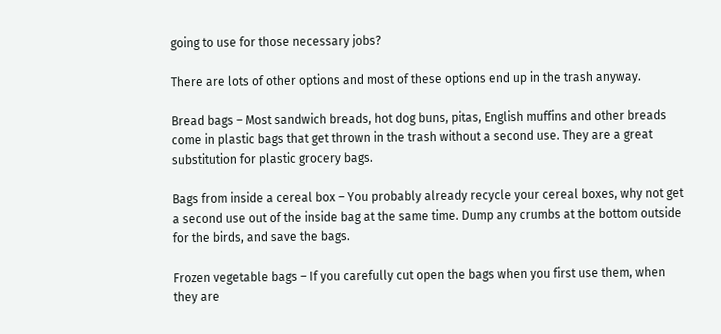going to use for those necessary jobs?

There are lots of other options and most of these options end up in the trash anyway.

Bread bags – Most sandwich breads, hot dog buns, pitas, English muffins and other breads come in plastic bags that get thrown in the trash without a second use. They are a great substitution for plastic grocery bags.

Bags from inside a cereal box – You probably already recycle your cereal boxes, why not get a second use out of the inside bag at the same time. Dump any crumbs at the bottom outside for the birds, and save the bags.

Frozen vegetable bags – If you carefully cut open the bags when you first use them, when they are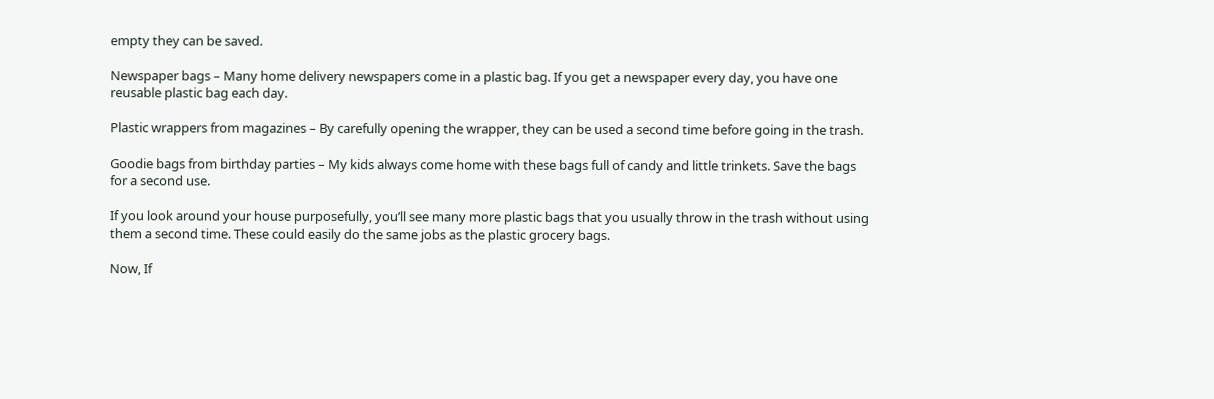empty they can be saved.

Newspaper bags – Many home delivery newspapers come in a plastic bag. If you get a newspaper every day, you have one reusable plastic bag each day.

Plastic wrappers from magazines – By carefully opening the wrapper, they can be used a second time before going in the trash.

Goodie bags from birthday parties – My kids always come home with these bags full of candy and little trinkets. Save the bags for a second use.

If you look around your house purposefully, you’ll see many more plastic bags that you usually throw in the trash without using them a second time. These could easily do the same jobs as the plastic grocery bags.

Now, If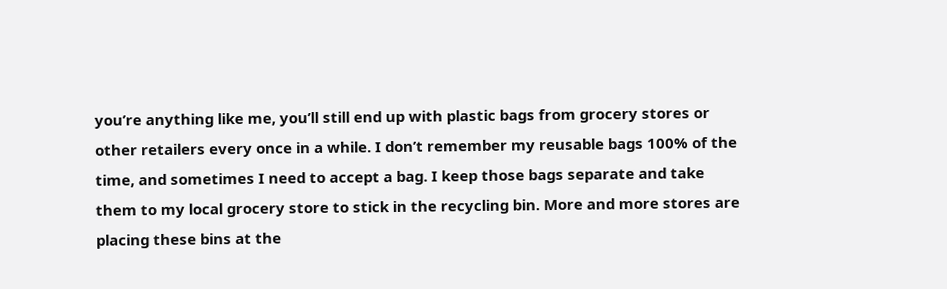you’re anything like me, you’ll still end up with plastic bags from grocery stores or other retailers every once in a while. I don’t remember my reusable bags 100% of the time, and sometimes I need to accept a bag. I keep those bags separate and take them to my local grocery store to stick in the recycling bin. More and more stores are placing these bins at the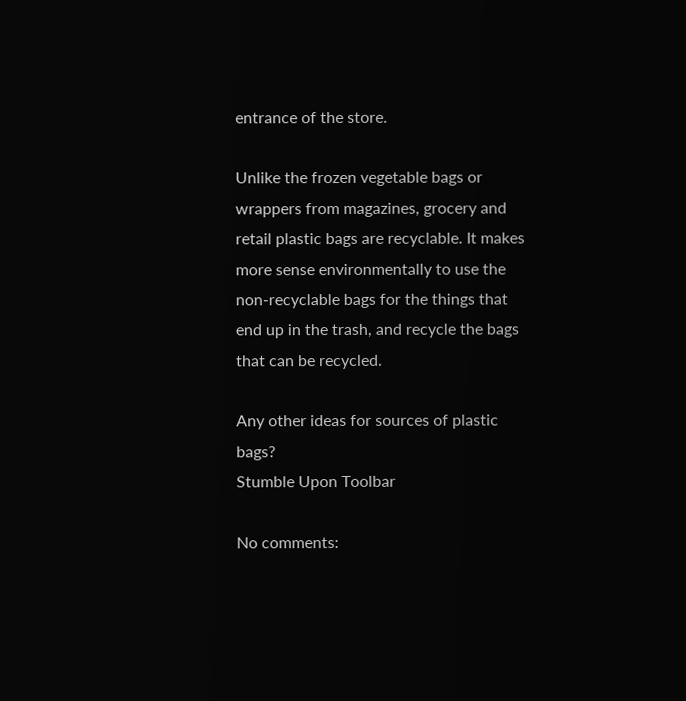entrance of the store.

Unlike the frozen vegetable bags or wrappers from magazines, grocery and retail plastic bags are recyclable. It makes more sense environmentally to use the non-recyclable bags for the things that end up in the trash, and recycle the bags that can be recycled.

Any other ideas for sources of plastic bags?
Stumble Upon Toolbar

No comments: